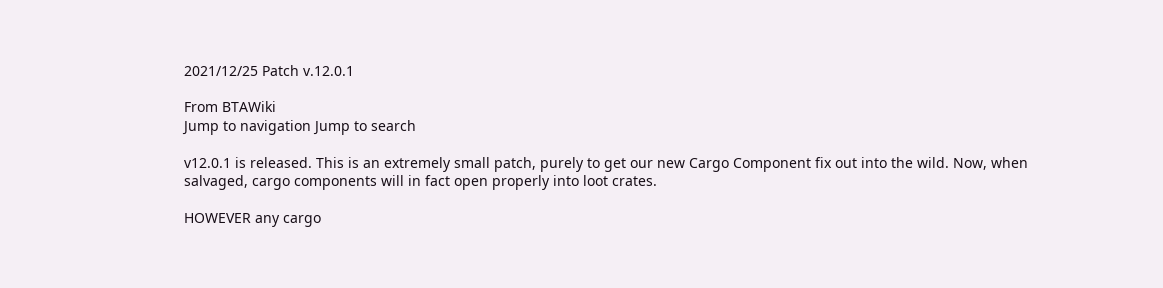2021/12/25 Patch v.12.0.1

From BTAWiki
Jump to navigation Jump to search

v12.0.1 is released. This is an extremely small patch, purely to get our new Cargo Component fix out into the wild. Now, when salvaged, cargo components will in fact open properly into loot crates.

HOWEVER any cargo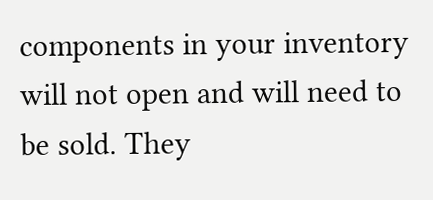components in your inventory will not open and will need to be sold. They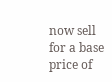now sell for a base price of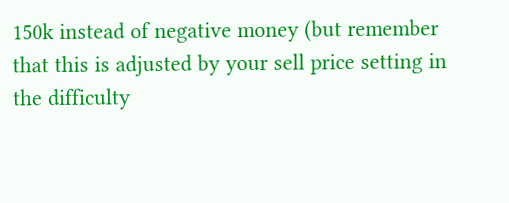150k instead of negative money (but remember that this is adjusted by your sell price setting in the difficulty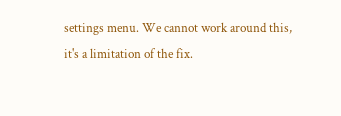settings menu. We cannot work around this, it's a limitation of the fix.